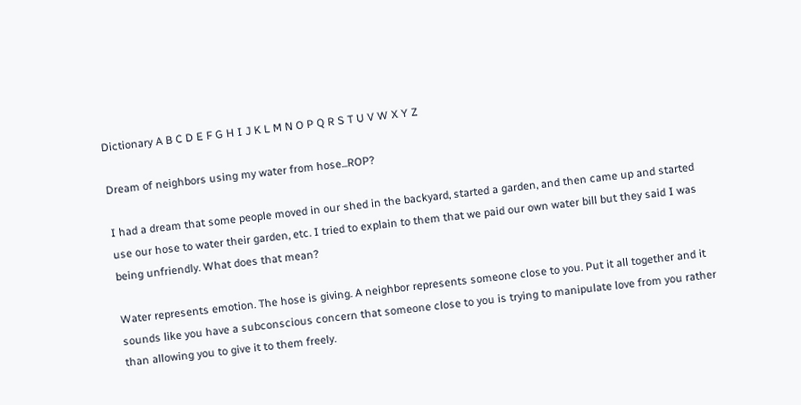Dictionary A B C D E F G H I J K L M N O P Q R S T U V W X Y Z

Dream of neighbors using my water from hose...ROP?

I had a dream that some people moved in our shed in the backyard, started a garden, and then came up and started use our hose to water their garden, etc. I tried to explain to them that we paid our own water bill but they said I was being unfriendly. What does that mean?

Water represents emotion. The hose is giving. A neighbor represents someone close to you. Put it all together and it sounds like you have a subconscious concern that someone close to you is trying to manipulate love from you rather than allowing you to give it to them freely.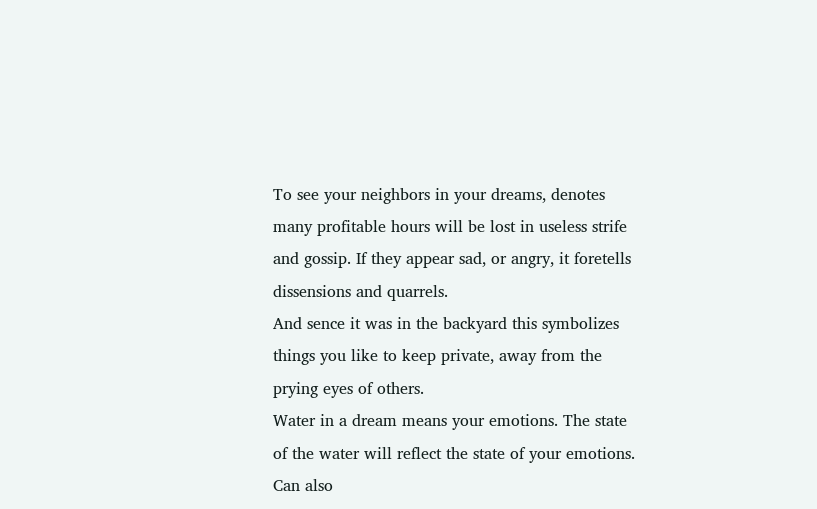To see your neighbors in your dreams, denotes many profitable hours will be lost in useless strife and gossip. If they appear sad, or angry, it foretells dissensions and quarrels.
And sence it was in the backyard this symbolizes things you like to keep private, away from the prying eyes of others.
Water in a dream means your emotions. The state of the water will reflect the state of your emotions. Can also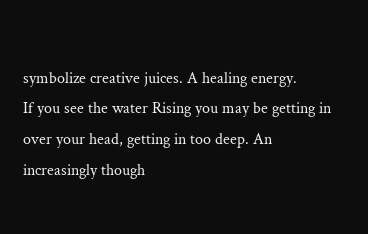symbolize creative juices. A healing energy.
If you see the water Rising you may be getting in over your head, getting in too deep. An increasingly though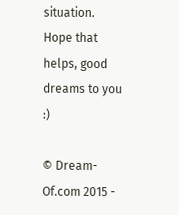situation.
Hope that helps, good dreams to you :)

© Dream-Of.com 2015 -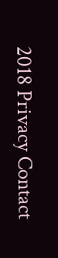2018 Privacy Contact